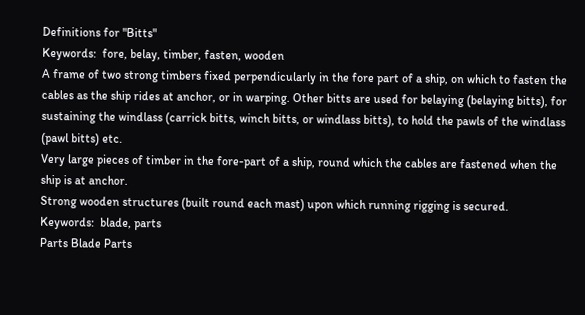Definitions for "Bitts"
Keywords:  fore, belay, timber, fasten, wooden
A frame of two strong timbers fixed perpendicularly in the fore part of a ship, on which to fasten the cables as the ship rides at anchor, or in warping. Other bitts are used for belaying (belaying bitts), for sustaining the windlass (carrick bitts, winch bitts, or windlass bitts), to hold the pawls of the windlass (pawl bitts) etc.
Very large pieces of timber in the fore-part of a ship, round which the cables are fastened when the ship is at anchor.
Strong wooden structures (built round each mast) upon which running rigging is secured.
Keywords:  blade, parts
Parts Blade Parts